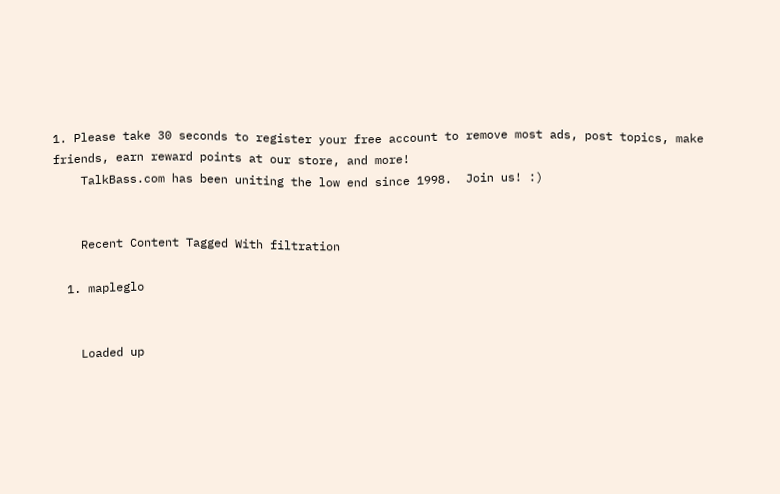1. Please take 30 seconds to register your free account to remove most ads, post topics, make friends, earn reward points at our store, and more!
    TalkBass.com has been uniting the low end since 1998.  Join us! :)


    Recent Content Tagged With filtration

  1. mapleglo


    Loaded up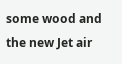some wood and the new Jet air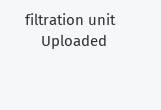filtration unit
    Uploaded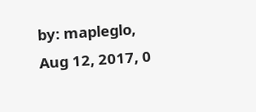by: mapleglo, Aug 12, 2017, 0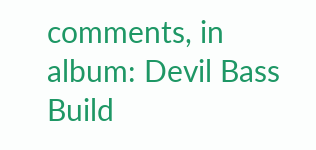comments, in album: Devil Bass Build